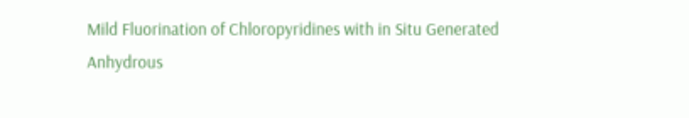Mild Fluorination of Chloropyridines with in Situ Generated Anhydrous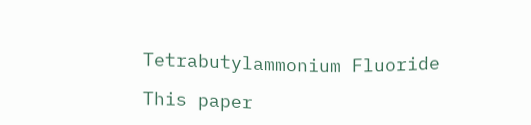Tetrabutylammonium Fluoride

This paper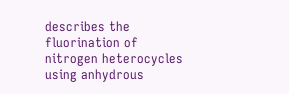describes the fluorination of nitrogen heterocycles using anhydrous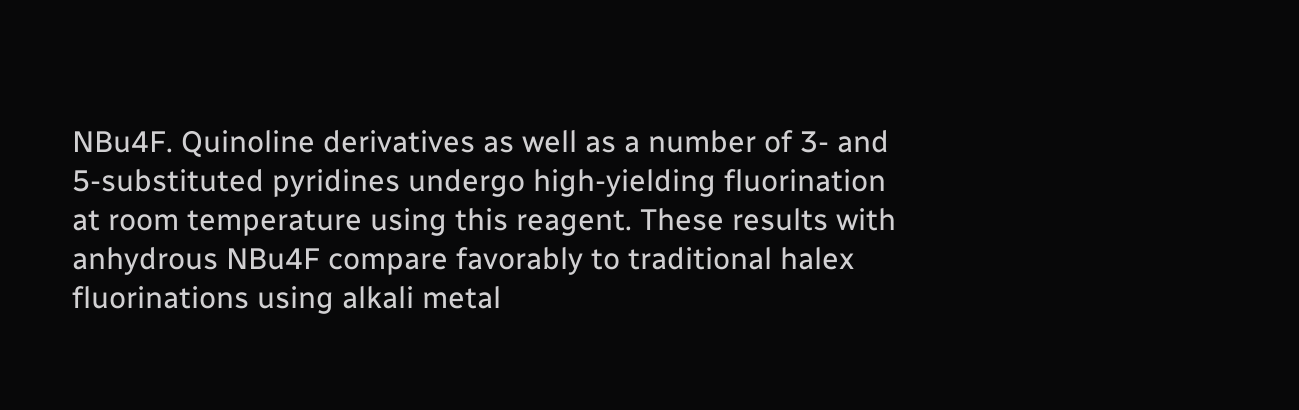NBu4F. Quinoline derivatives as well as a number of 3- and 5-substituted pyridines undergo high-yielding fluorination at room temperature using this reagent. These results with anhydrous NBu4F compare favorably to traditional halex fluorinations using alkali metal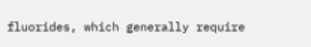fluorides, which generally require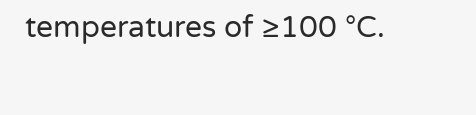temperatures of ≥100 °C.